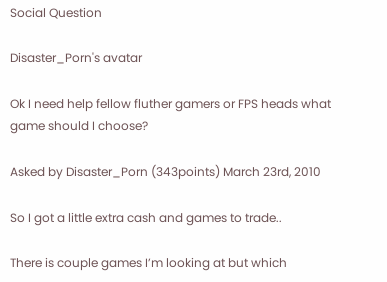Social Question

Disaster_Porn's avatar

Ok I need help fellow fluther gamers or FPS heads what game should I choose?

Asked by Disaster_Porn (343points) March 23rd, 2010

So I got a little extra cash and games to trade..

There is couple games I’m looking at but which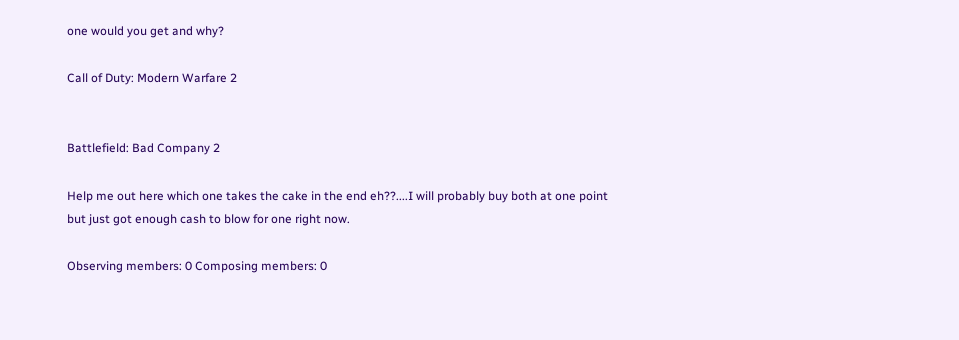one would you get and why?

Call of Duty: Modern Warfare 2


Battlefield: Bad Company 2

Help me out here which one takes the cake in the end eh??....I will probably buy both at one point but just got enough cash to blow for one right now.

Observing members: 0 Composing members: 0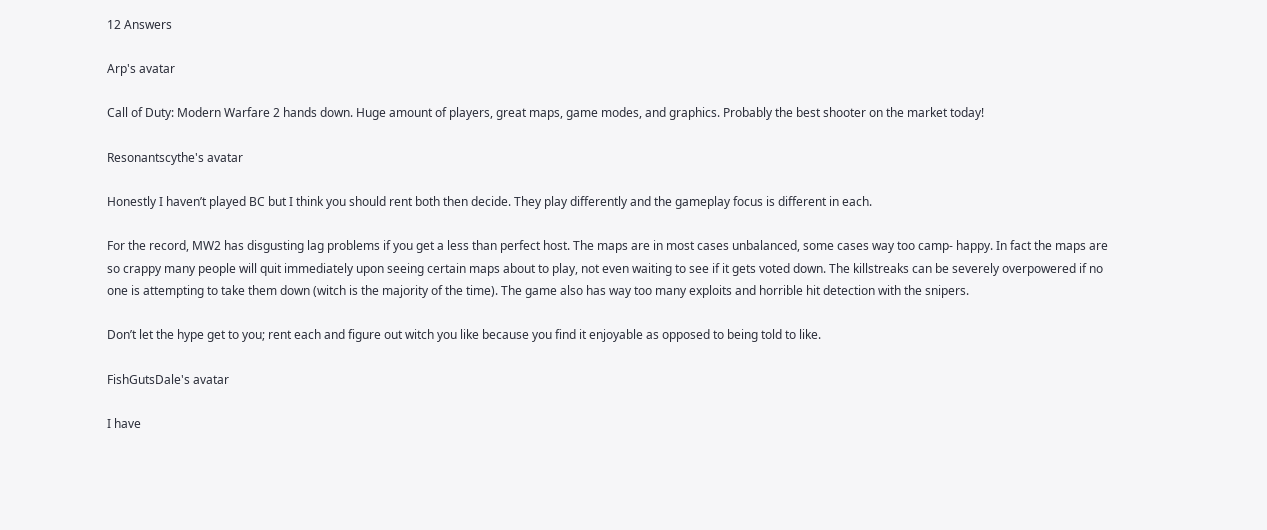12 Answers

Arp's avatar

Call of Duty: Modern Warfare 2 hands down. Huge amount of players, great maps, game modes, and graphics. Probably the best shooter on the market today!

Resonantscythe's avatar

Honestly I haven’t played BC but I think you should rent both then decide. They play differently and the gameplay focus is different in each.

For the record, MW2 has disgusting lag problems if you get a less than perfect host. The maps are in most cases unbalanced, some cases way too camp- happy. In fact the maps are so crappy many people will quit immediately upon seeing certain maps about to play, not even waiting to see if it gets voted down. The killstreaks can be severely overpowered if no one is attempting to take them down (witch is the majority of the time). The game also has way too many exploits and horrible hit detection with the snipers.

Don’t let the hype get to you; rent each and figure out witch you like because you find it enjoyable as opposed to being told to like.

FishGutsDale's avatar

I have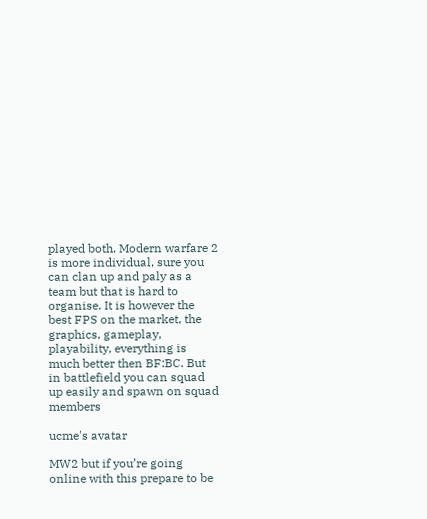played both. Modern warfare 2 is more individual, sure you can clan up and paly as a team but that is hard to organise. It is however the best FPS on the market, the graphics, gameplay, playability, everything is much better then BF:BC. But in battlefield you can squad up easily and spawn on squad members

ucme's avatar

MW2 but if you’re going online with this prepare to be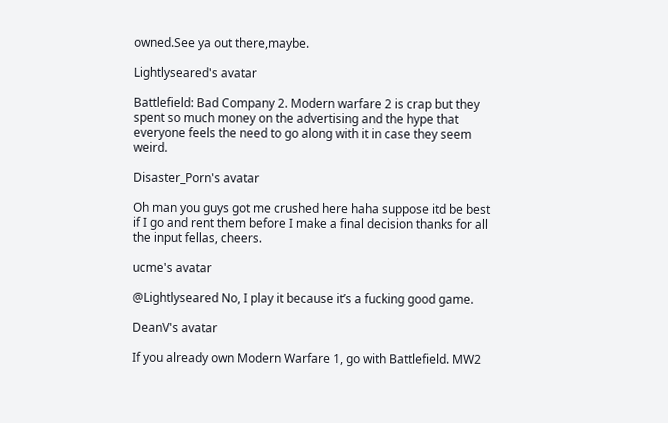owned.See ya out there,maybe.

Lightlyseared's avatar

Battlefield: Bad Company 2. Modern warfare 2 is crap but they spent so much money on the advertising and the hype that everyone feels the need to go along with it in case they seem weird.

Disaster_Porn's avatar

Oh man you guys got me crushed here haha suppose itd be best if I go and rent them before I make a final decision thanks for all the input fellas, cheers.

ucme's avatar

@Lightlyseared No, I play it because it’s a fucking good game.

DeanV's avatar

If you already own Modern Warfare 1, go with Battlefield. MW2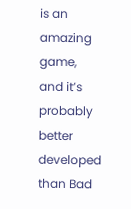is an amazing game, and it’s probably better developed than Bad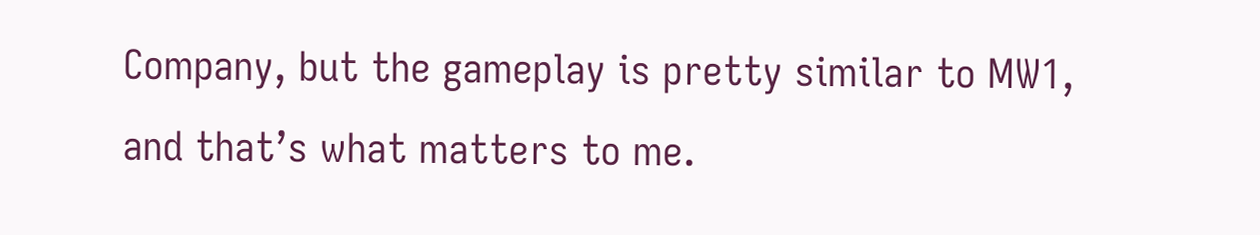Company, but the gameplay is pretty similar to MW1, and that’s what matters to me.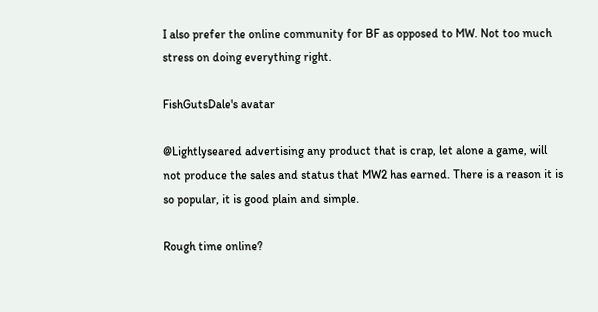I also prefer the online community for BF as opposed to MW. Not too much stress on doing everything right.

FishGutsDale's avatar

@Lightlyseared advertising any product that is crap, let alone a game, will not produce the sales and status that MW2 has earned. There is a reason it is so popular, it is good plain and simple.

Rough time online?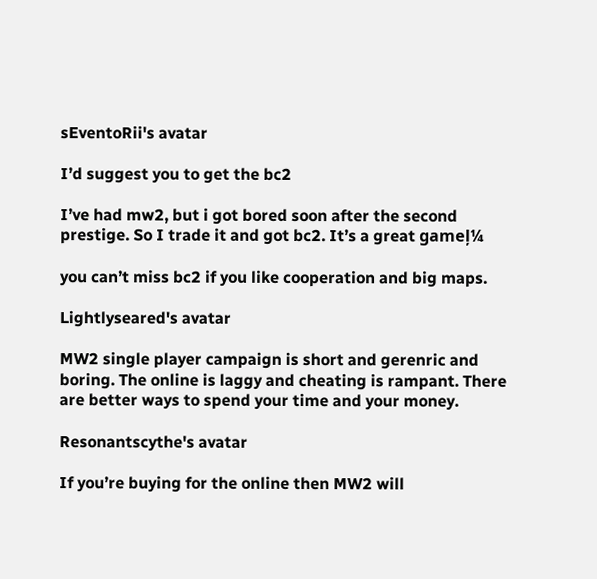sEventoRii's avatar

I’d suggest you to get the bc2

I’ve had mw2, but i got bored soon after the second prestige. So I trade it and got bc2. It’s a great gameļ¼

you can’t miss bc2 if you like cooperation and big maps.

Lightlyseared's avatar

MW2 single player campaign is short and gerenric and boring. The online is laggy and cheating is rampant. There are better ways to spend your time and your money.

Resonantscythe's avatar

If you’re buying for the online then MW2 will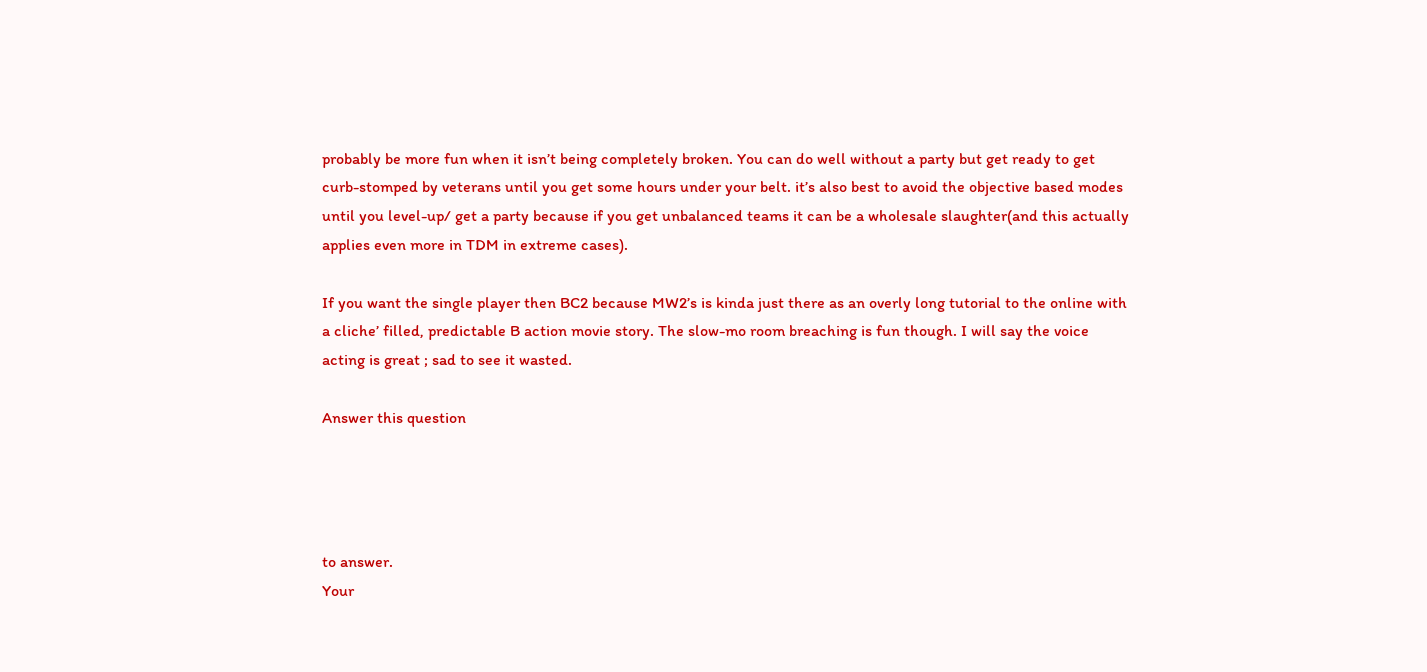probably be more fun when it isn’t being completely broken. You can do well without a party but get ready to get curb-stomped by veterans until you get some hours under your belt. it’s also best to avoid the objective based modes until you level-up/ get a party because if you get unbalanced teams it can be a wholesale slaughter(and this actually applies even more in TDM in extreme cases).

If you want the single player then BC2 because MW2’s is kinda just there as an overly long tutorial to the online with a cliche’ filled, predictable B action movie story. The slow-mo room breaching is fun though. I will say the voice acting is great ; sad to see it wasted.

Answer this question




to answer.
Your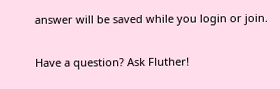answer will be saved while you login or join.

Have a question? Ask Fluther!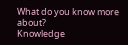What do you know more about?
Knowledge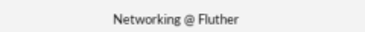Networking @ Fluther